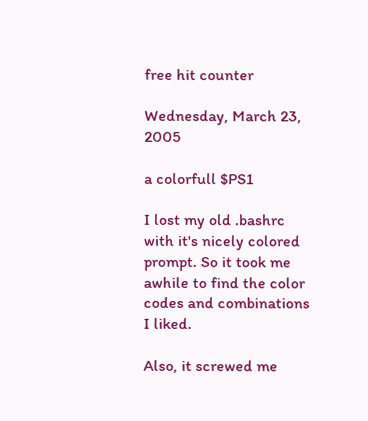free hit counter

Wednesday, March 23, 2005

a colorfull $PS1

I lost my old .bashrc with it's nicely colored prompt. So it took me awhile to find the color codes and combinations I liked.

Also, it screwed me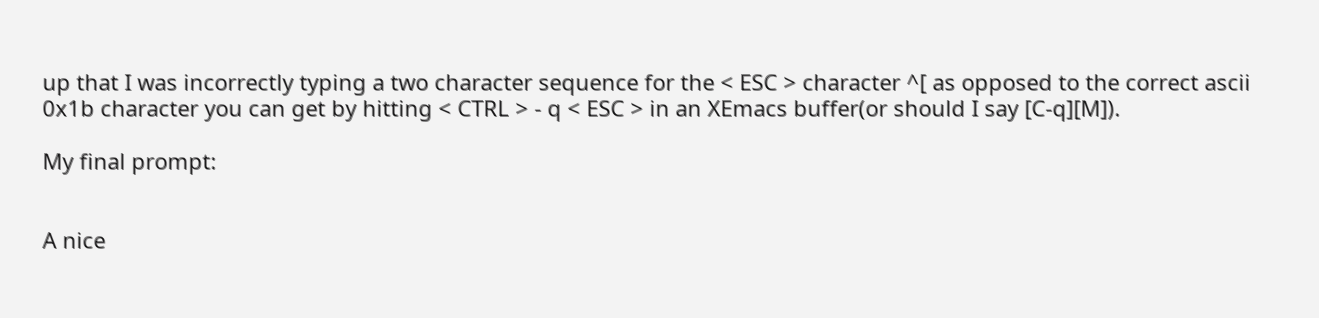up that I was incorrectly typing a two character sequence for the < ESC > character ^[ as opposed to the correct ascii 0x1b character you can get by hitting < CTRL > - q < ESC > in an XEmacs buffer(or should I say [C-q][M]).

My final prompt:


A nice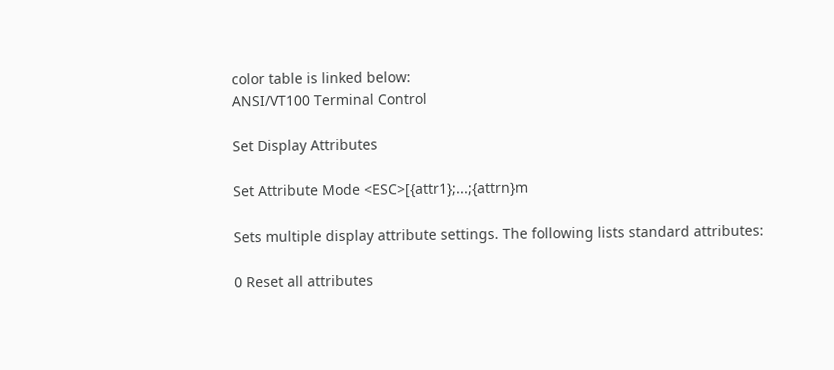color table is linked below:
ANSI/VT100 Terminal Control

Set Display Attributes

Set Attribute Mode <ESC>[{attr1};...;{attrn}m

Sets multiple display attribute settings. The following lists standard attributes:

0 Reset all attributes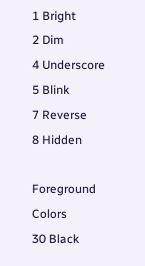1 Bright
2 Dim
4 Underscore
5 Blink
7 Reverse
8 Hidden

Foreground Colors
30 Black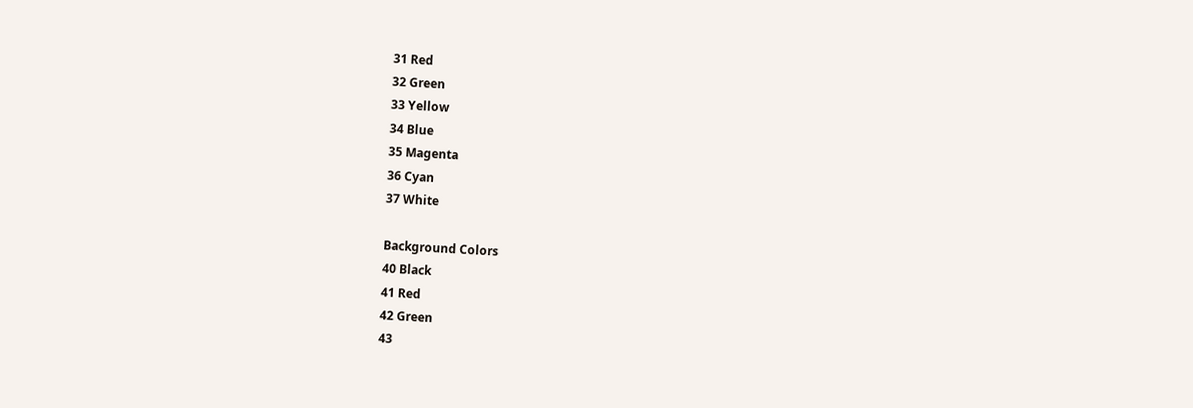31 Red
32 Green
33 Yellow
34 Blue
35 Magenta
36 Cyan
37 White

Background Colors
40 Black
41 Red
42 Green
43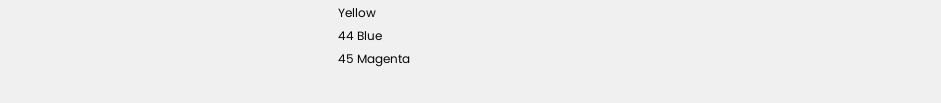Yellow
44 Blue
45 Magenta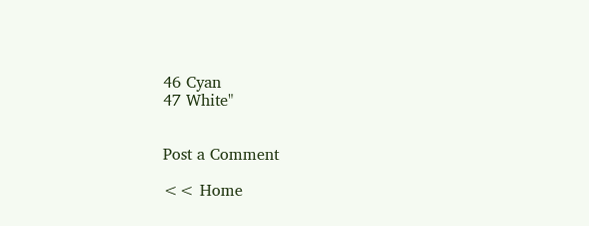46 Cyan
47 White"


Post a Comment

<< Home